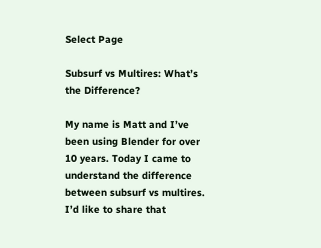Select Page

Subsurf vs Multires: What’s the Difference?

My name is Matt and I’ve been using Blender for over 10 years. Today I came to understand the difference between subsurf vs multires. I’d like to share that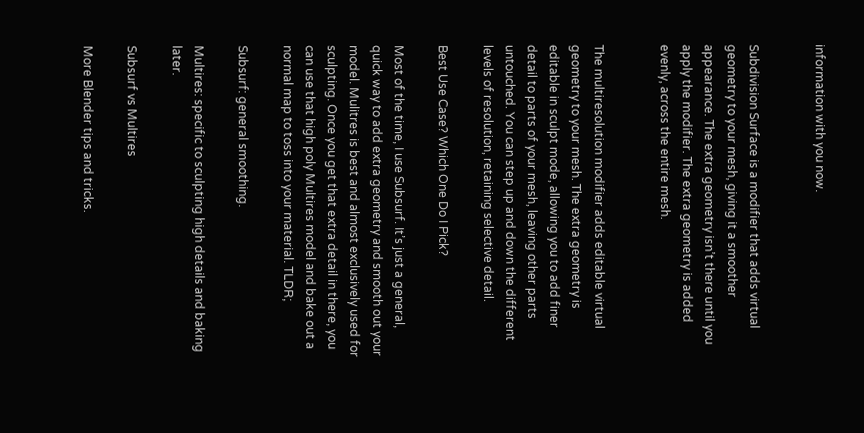information with you now.


Subdivision Surface is a modifier that adds virtual geometry to your mesh, giving it a smoother appearance. The extra geometry isn’t there until you apply the modifier. The extra geometry is added evenly, across the entire mesh.


The multiresolution modifier adds editable virtual geometry to your mesh. The extra geometry is editable in sculpt mode, allowing you to add finer detail to parts of your mesh, leaving other parts untouched. You can step up and down the different levels of resolution, retaining selective detail.

Best Use Case? Which One Do I Pick?

Most of the time, I use Subsurf. It’s just a general, quick way to add extra geometry and smooth out your model. Mulitres is best and almost exclusively used for sculpting. Once you get that extra detail in there, you can use that high poly Multires model and bake out a normal map to toss into your material. TLDR;

Subsurf: general smoothing.

Multires: specific to sculpting high details and baking later.

Subsurf vs Multires

More Blender tips and tricks.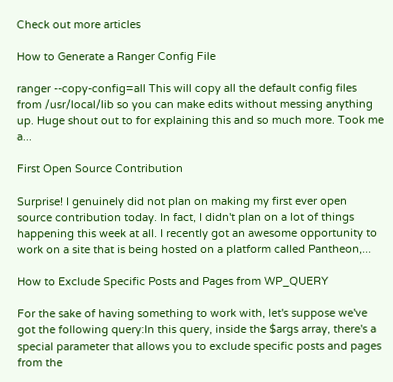Check out more articles

How to Generate a Ranger Config File

ranger --copy-config=all This will copy all the default config files from /usr/local/lib so you can make edits without messing anything up. Huge shout out to for explaining this and so much more. Took me a...

First Open Source Contribution

Surprise! I genuinely did not plan on making my first ever open source contribution today. In fact, I didn't plan on a lot of things happening this week at all. I recently got an awesome opportunity to work on a site that is being hosted on a platform called Pantheon,...

How to Exclude Specific Posts and Pages from WP_QUERY

For the sake of having something to work with, let's suppose we've got the following query:In this query, inside the $args array, there's a special parameter that allows you to exclude specific posts and pages from the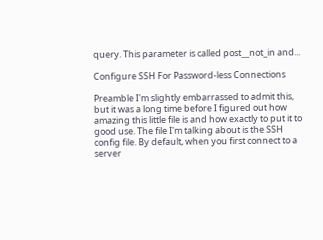query. This parameter is called post__not_in and...

Configure SSH For Password-less Connections

Preamble I'm slightly embarrassed to admit this, but it was a long time before I figured out how amazing this little file is and how exactly to put it to good use. The file I'm talking about is the SSH config file. By default, when you first connect to a server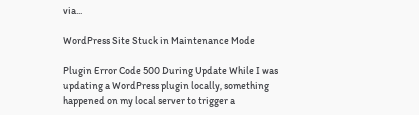via...

WordPress Site Stuck in Maintenance Mode

Plugin Error Code 500 During Update While I was updating a WordPress plugin locally, something happened on my local server to trigger a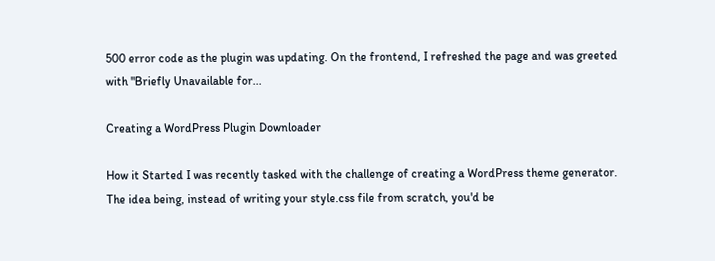500 error code as the plugin was updating. On the frontend, I refreshed the page and was greeted with "Briefly Unavailable for...

Creating a WordPress Plugin Downloader

How it Started I was recently tasked with the challenge of creating a WordPress theme generator. The idea being, instead of writing your style.css file from scratch, you'd be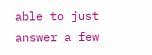able to just answer a few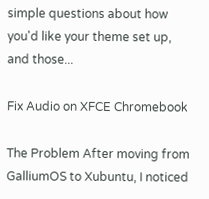simple questions about how you'd like your theme set up, and those...

Fix Audio on XFCE Chromebook

The Problem After moving from GalliumOS to Xubuntu, I noticed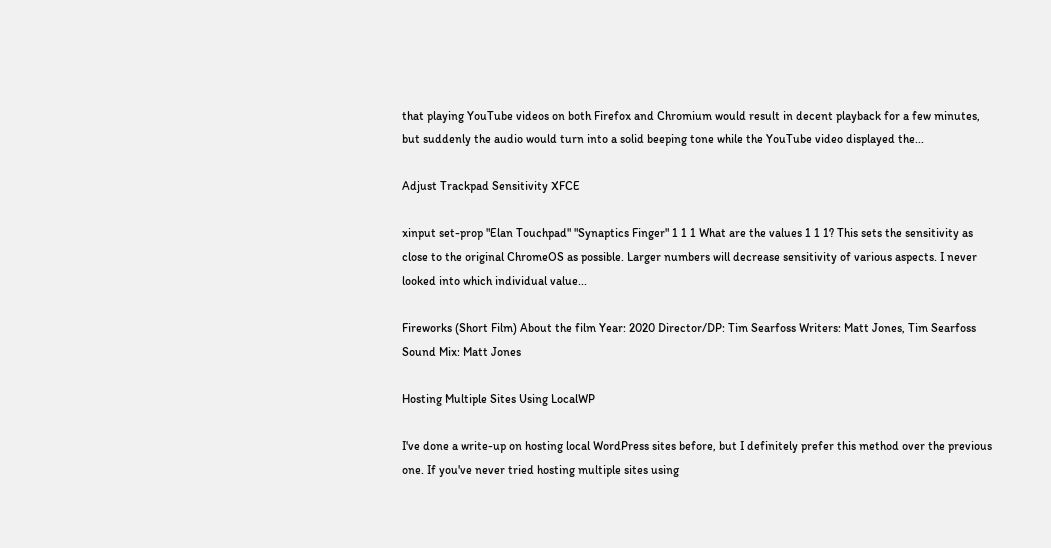that playing YouTube videos on both Firefox and Chromium would result in decent playback for a few minutes, but suddenly the audio would turn into a solid beeping tone while the YouTube video displayed the...

Adjust Trackpad Sensitivity XFCE

xinput set-prop "Elan Touchpad" "Synaptics Finger" 1 1 1 What are the values 1 1 1? This sets the sensitivity as close to the original ChromeOS as possible. Larger numbers will decrease sensitivity of various aspects. I never looked into which individual value...

Fireworks (Short Film) About the film Year: 2020 Director/DP: Tim Searfoss Writers: Matt Jones, Tim Searfoss Sound Mix: Matt Jones

Hosting Multiple Sites Using LocalWP

I've done a write-up on hosting local WordPress sites before, but I definitely prefer this method over the previous one. If you've never tried hosting multiple sites using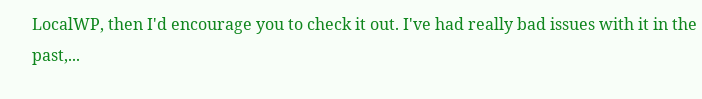LocalWP, then I'd encourage you to check it out. I've had really bad issues with it in the past,...